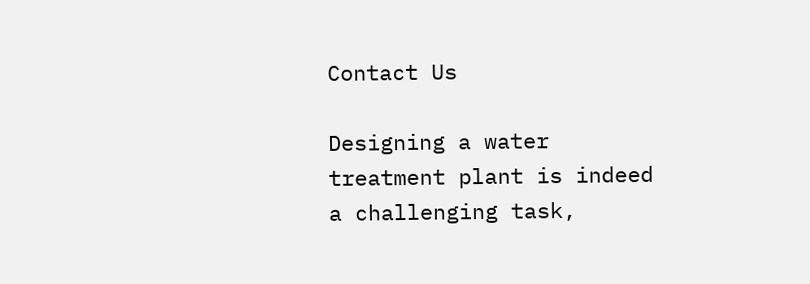Contact Us

Designing a water treatment plant is indeed a challenging task,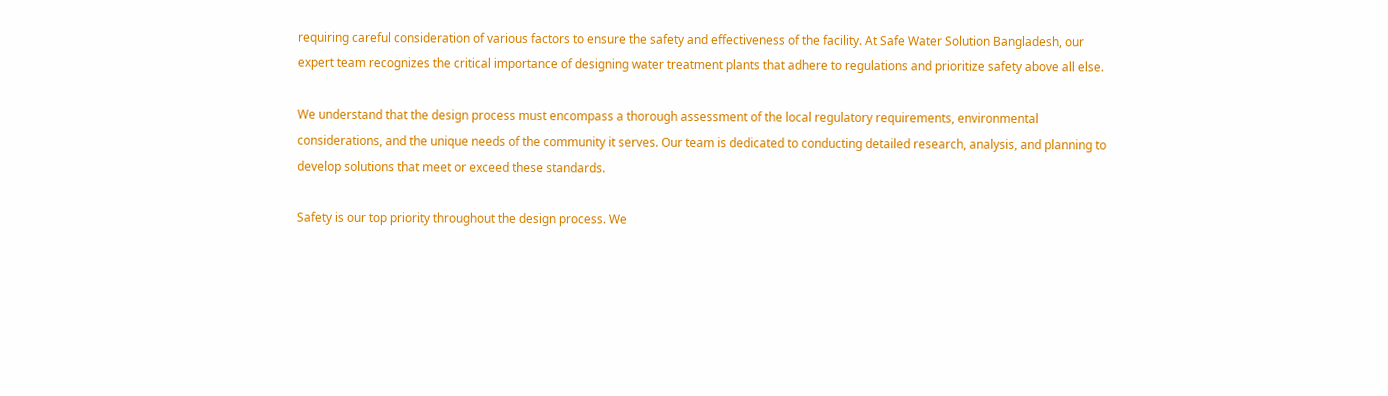requiring careful consideration of various factors to ensure the safety and effectiveness of the facility. At Safe Water Solution Bangladesh, our expert team recognizes the critical importance of designing water treatment plants that adhere to regulations and prioritize safety above all else.

We understand that the design process must encompass a thorough assessment of the local regulatory requirements, environmental considerations, and the unique needs of the community it serves. Our team is dedicated to conducting detailed research, analysis, and planning to develop solutions that meet or exceed these standards.

Safety is our top priority throughout the design process. We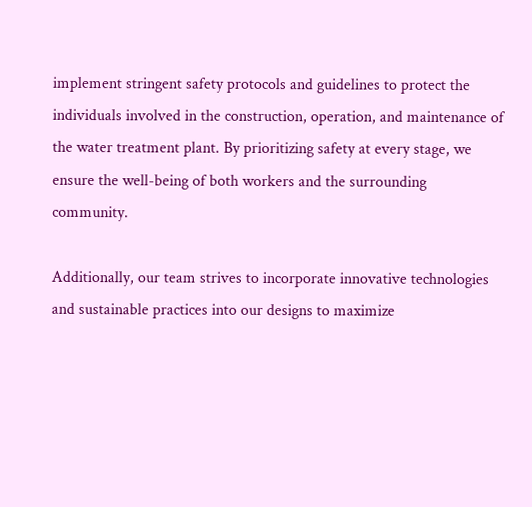implement stringent safety protocols and guidelines to protect the individuals involved in the construction, operation, and maintenance of the water treatment plant. By prioritizing safety at every stage, we ensure the well-being of both workers and the surrounding community.

Additionally, our team strives to incorporate innovative technologies and sustainable practices into our designs to maximize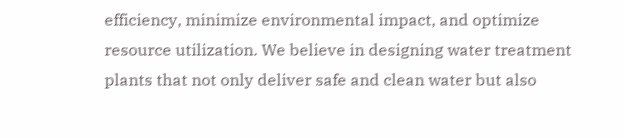efficiency, minimize environmental impact, and optimize resource utilization. We believe in designing water treatment plants that not only deliver safe and clean water but also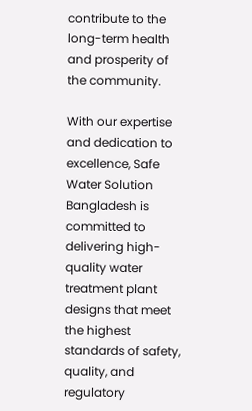contribute to the long-term health and prosperity of the community.

With our expertise and dedication to excellence, Safe Water Solution Bangladesh is committed to delivering high-quality water treatment plant designs that meet the highest standards of safety, quality, and regulatory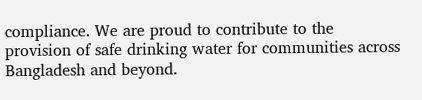compliance. We are proud to contribute to the provision of safe drinking water for communities across Bangladesh and beyond.